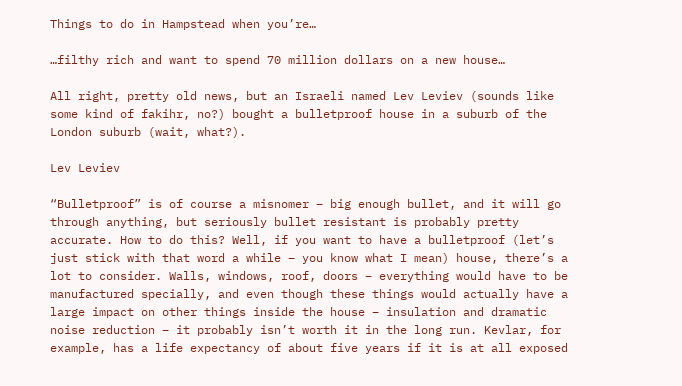Things to do in Hampstead when you’re…

…filthy rich and want to spend 70 million dollars on a new house…

All right, pretty old news, but an Israeli named Lev Leviev (sounds like some kind of fakihr, no?) bought a bulletproof house in a suburb of the London suburb (wait, what?).

Lev Leviev

“Bulletproof” is of course a misnomer – big enough bullet, and it will go through anything, but seriously bullet resistant is probably pretty accurate. How to do this? Well, if you want to have a bulletproof (let’s just stick with that word a while – you know what I mean) house, there’s a lot to consider. Walls, windows, roof, doors – everything would have to be manufactured specially, and even though these things would actually have a large impact on other things inside the house – insulation and dramatic noise reduction – it probably isn’t worth it in the long run. Kevlar, for example, has a life expectancy of about five years if it is at all exposed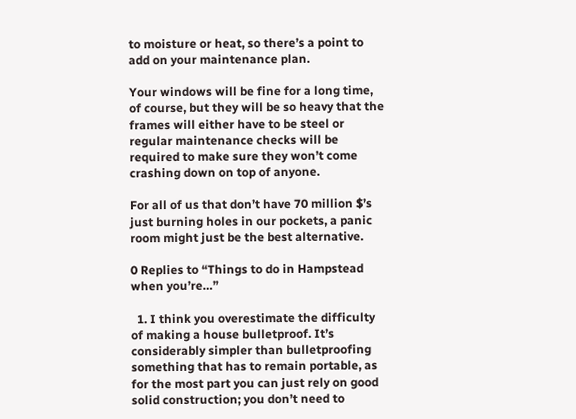to moisture or heat, so there’s a point to add on your maintenance plan.

Your windows will be fine for a long time, of course, but they will be so heavy that the frames will either have to be steel or regular maintenance checks will be required to make sure they won’t come crashing down on top of anyone.

For all of us that don’t have 70 million $’s just burning holes in our pockets, a panic room might just be the best alternative.

0 Replies to “Things to do in Hampstead when you’re…”

  1. I think you overestimate the difficulty of making a house bulletproof. It’s considerably simpler than bulletproofing something that has to remain portable, as for the most part you can just rely on good solid construction; you don’t need to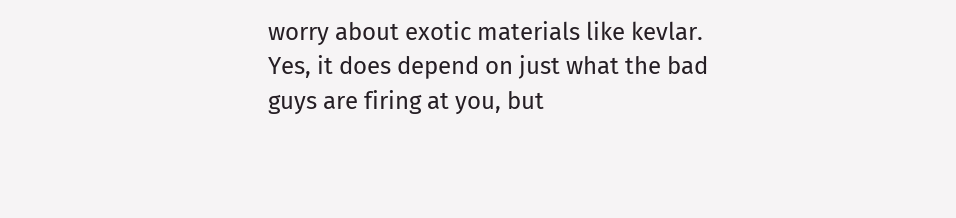worry about exotic materials like kevlar. Yes, it does depend on just what the bad guys are firing at you, but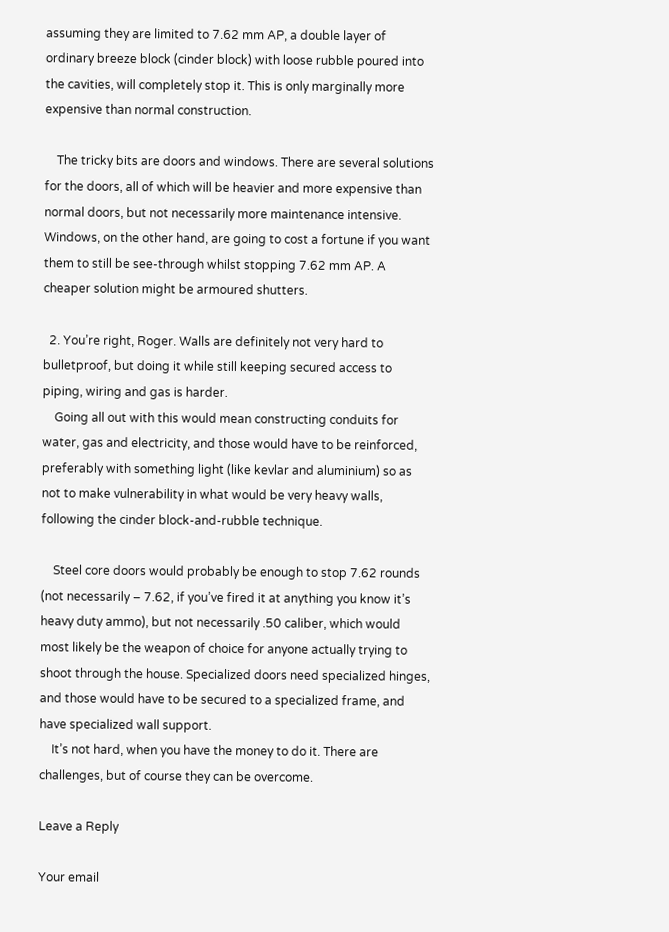assuming they are limited to 7.62 mm AP, a double layer of ordinary breeze block (cinder block) with loose rubble poured into the cavities, will completely stop it. This is only marginally more expensive than normal construction.

    The tricky bits are doors and windows. There are several solutions for the doors, all of which will be heavier and more expensive than normal doors, but not necessarily more maintenance intensive. Windows, on the other hand, are going to cost a fortune if you want them to still be see-through whilst stopping 7.62 mm AP. A cheaper solution might be armoured shutters.

  2. You’re right, Roger. Walls are definitely not very hard to bulletproof, but doing it while still keeping secured access to piping, wiring and gas is harder.
    Going all out with this would mean constructing conduits for water, gas and electricity, and those would have to be reinforced, preferably with something light (like kevlar and aluminium) so as not to make vulnerability in what would be very heavy walls, following the cinder block-and-rubble technique.

    Steel core doors would probably be enough to stop 7.62 rounds (not necessarily – 7.62, if you’ve fired it at anything you know it’s heavy duty ammo), but not necessarily .50 caliber, which would most likely be the weapon of choice for anyone actually trying to shoot through the house. Specialized doors need specialized hinges, and those would have to be secured to a specialized frame, and have specialized wall support.
    It’s not hard, when you have the money to do it. There are challenges, but of course they can be overcome.

Leave a Reply

Your email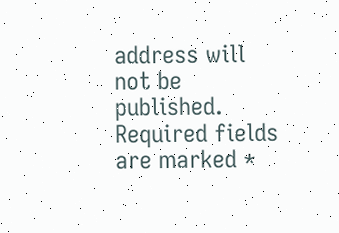address will not be published. Required fields are marked *